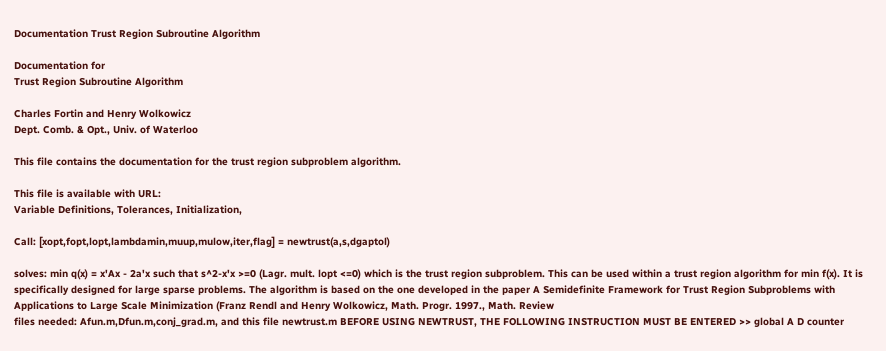Documentation Trust Region Subroutine Algorithm

Documentation for
Trust Region Subroutine Algorithm

Charles Fortin and Henry Wolkowicz
Dept. Comb. & Opt., Univ. of Waterloo

This file contains the documentation for the trust region subproblem algorithm.

This file is available with URL:
Variable Definitions, Tolerances, Initialization,

Call: [xopt,fopt,lopt,lambdamin,muup,mulow,iter,flag] = newtrust(a,s,dgaptol)

solves: min q(x) = x'Ax - 2a'x such that s^2-x'x >=0 (Lagr. mult. lopt <=0) which is the trust region subproblem. This can be used within a trust region algorithm for min f(x). It is specifically designed for large sparse problems. The algorithm is based on the one developed in the paper A Semidefinite Framework for Trust Region Subproblems with Applications to Large Scale Minimization (Franz Rendl and Henry Wolkowicz, Math. Progr. 1997., Math. Review
files needed: Afun.m,Dfun.m,conj_grad.m, and this file newtrust.m BEFORE USING NEWTRUST, THE FOLLOWING INSTRUCTION MUST BE ENTERED >> global A D counter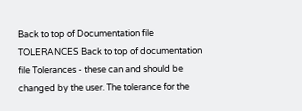Back to top of Documentation file
TOLERANCES Back to top of documentation file Tolerances - these can and should be changed by the user. The tolerance for the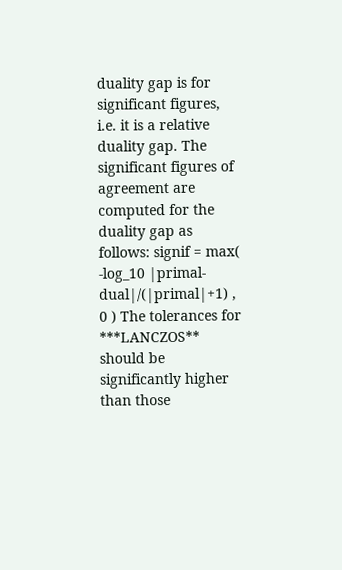duality gap is for significant figures, i.e. it is a relative duality gap. The significant figures of agreement are computed for the duality gap as follows: signif = max( -log_10 |primal-dual|/(|primal|+1) , 0 ) The tolerances for ***LANCZOS** should be significantly higher than those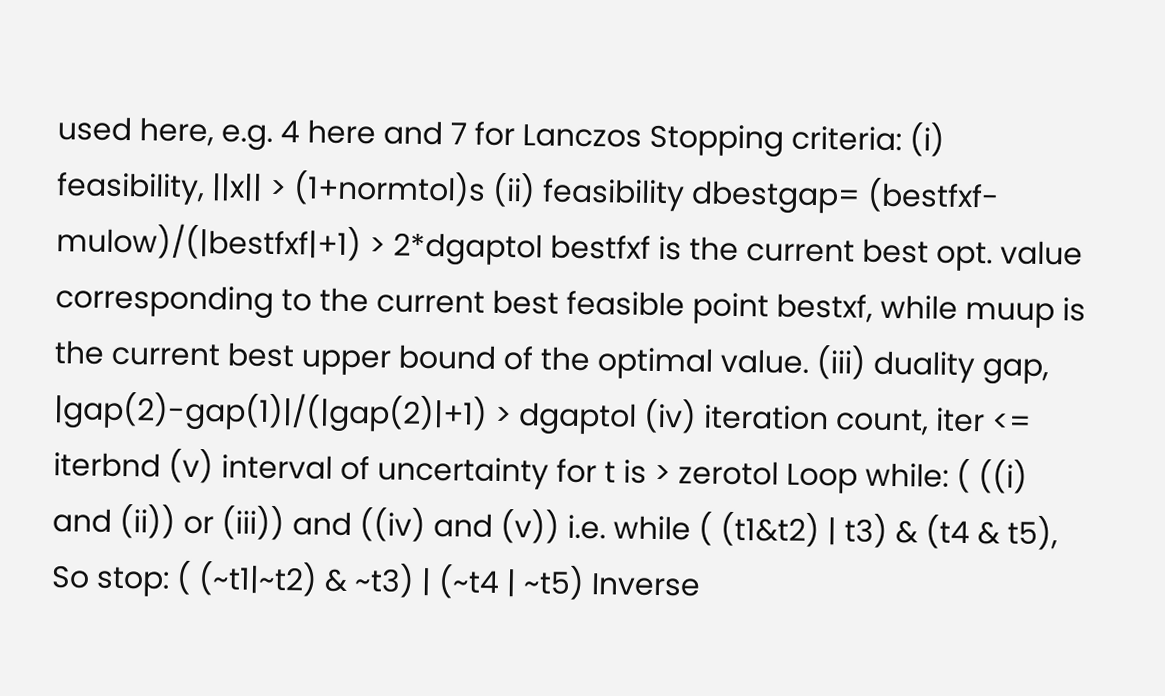used here, e.g. 4 here and 7 for Lanczos Stopping criteria: (i) feasibility, ||x|| > (1+normtol)s (ii) feasibility dbestgap= (bestfxf-mulow)/(|bestfxf|+1) > 2*dgaptol bestfxf is the current best opt. value corresponding to the current best feasible point bestxf, while muup is the current best upper bound of the optimal value. (iii) duality gap, |gap(2)-gap(1)|/(|gap(2)|+1) > dgaptol (iv) iteration count, iter <= iterbnd (v) interval of uncertainty for t is > zerotol Loop while: ( ((i) and (ii)) or (iii)) and ((iv) and (v)) i.e. while ( (t1&t2) | t3) & (t4 & t5), So stop: ( (~t1|~t2) & ~t3) | (~t4 | ~t5) Inverse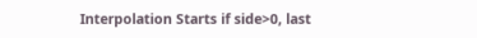Interpolation Starts if side>0, last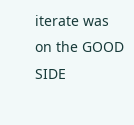iterate was on the GOOD SIDE